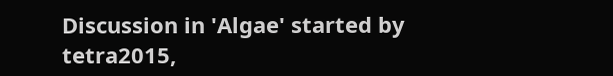Discussion in 'Algae' started by tetra2015,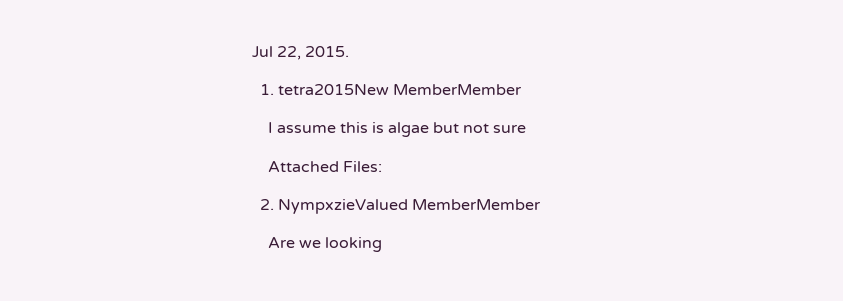Jul 22, 2015.

  1. tetra2015New MemberMember

    I assume this is algae but not sure

    Attached Files:

  2. NympxzieValued MemberMember

    Are we looking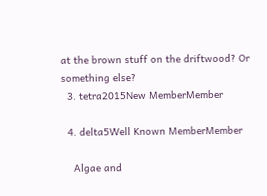at the brown stuff on the driftwood? Or something else?
  3. tetra2015New MemberMember

  4. delta5Well Known MemberMember

    Algae and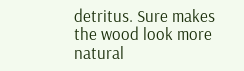detritus. Sure makes the wood look more natural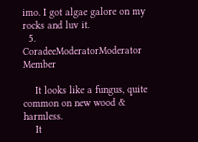imo. I got algae galore on my rocks and luv it.
  5. CoradeeModeratorModerator Member

    It looks like a fungus, quite common on new wood & harmless.
    It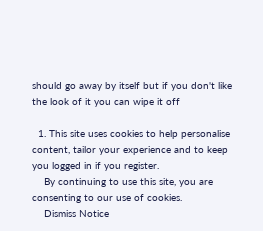should go away by itself but if you don't like the look of it you can wipe it off

  1. This site uses cookies to help personalise content, tailor your experience and to keep you logged in if you register.
    By continuing to use this site, you are consenting to our use of cookies.
    Dismiss Notice